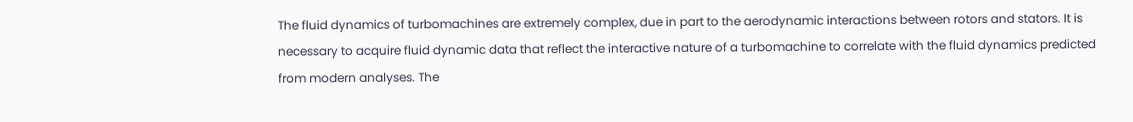The fluid dynamics of turbomachines are extremely complex, due in part to the aerodynamic interactions between rotors and stators. It is necessary to acquire fluid dynamic data that reflect the interactive nature of a turbomachine to correlate with the fluid dynamics predicted from modern analyses. The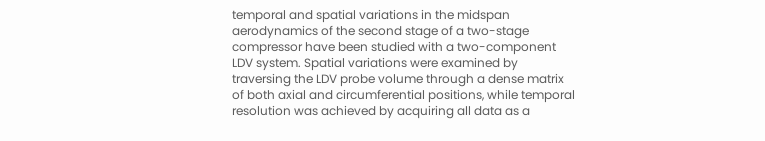temporal and spatial variations in the midspan aerodynamics of the second stage of a two-stage compressor have been studied with a two-component LDV system. Spatial variations were examined by traversing the LDV probe volume through a dense matrix of both axial and circumferential positions, while temporal resolution was achieved by acquiring all data as a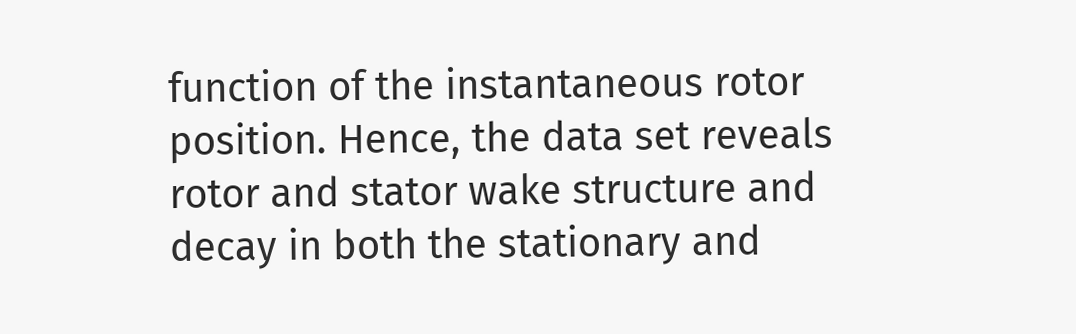function of the instantaneous rotor position. Hence, the data set reveals rotor and stator wake structure and decay in both the stationary and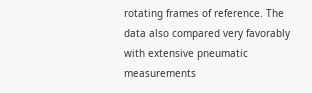rotating frames of reference. The data also compared very favorably with extensive pneumatic measurements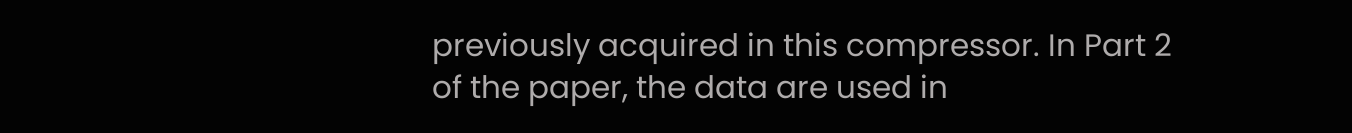previously acquired in this compressor. In Part 2 of the paper, the data are used in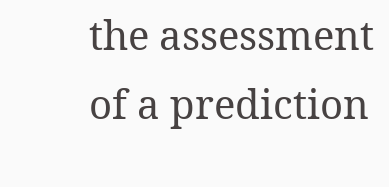the assessment of a prediction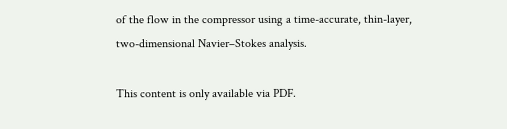of the flow in the compressor using a time-accurate, thin-layer, two-dimensional Navier–Stokes analysis.

This content is only available via PDF.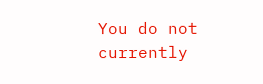You do not currently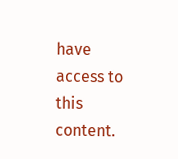have access to this content.